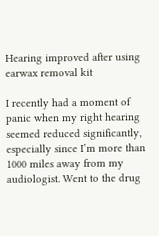Hearing improved after using earwax removal kit

I recently had a moment of panic when my right hearing seemed reduced significantly, especially since I’m more than 1000 miles away from my audiologist. Went to the drug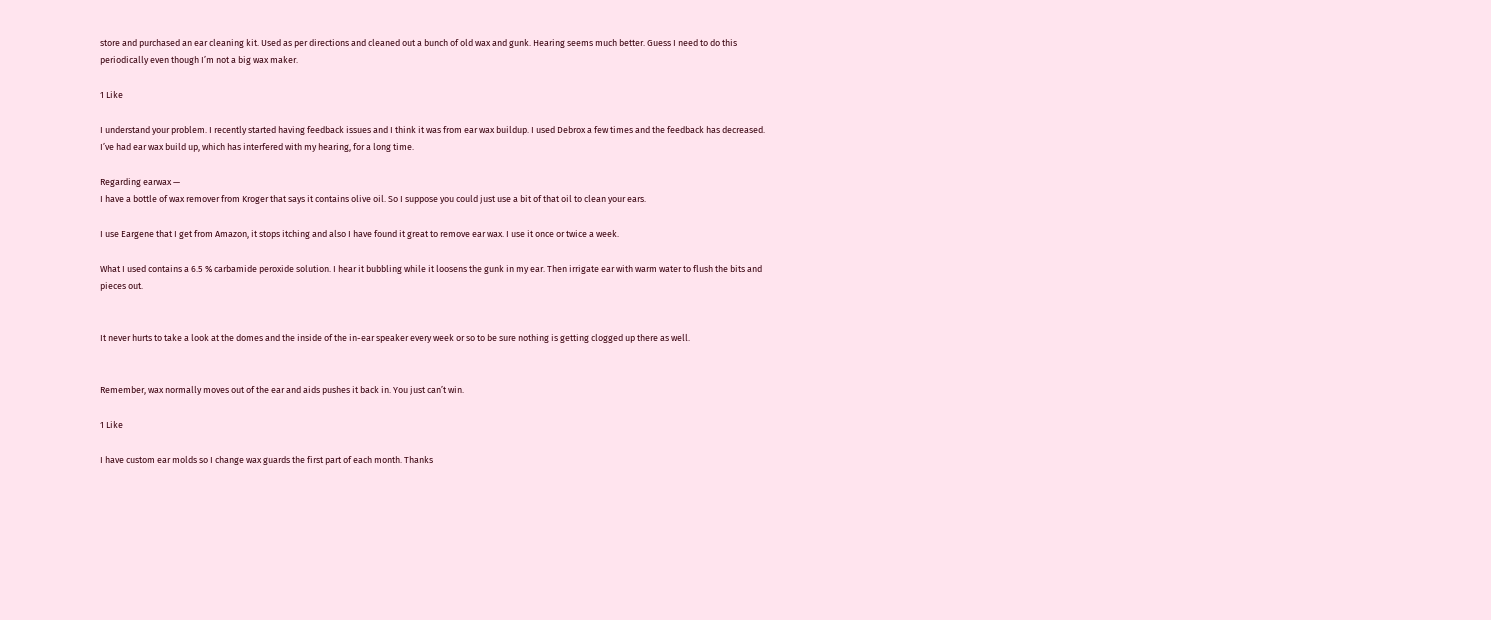store and purchased an ear cleaning kit. Used as per directions and cleaned out a bunch of old wax and gunk. Hearing seems much better. Guess I need to do this periodically even though I’m not a big wax maker.

1 Like

I understand your problem. I recently started having feedback issues and I think it was from ear wax buildup. I used Debrox a few times and the feedback has decreased. I’ve had ear wax build up, which has interfered with my hearing, for a long time.

Regarding earwax —
I have a bottle of wax remover from Kroger that says it contains olive oil. So I suppose you could just use a bit of that oil to clean your ears.

I use Eargene that I get from Amazon, it stops itching and also I have found it great to remove ear wax. I use it once or twice a week.

What I used contains a 6.5 % carbamide peroxide solution. I hear it bubbling while it loosens the gunk in my ear. Then irrigate ear with warm water to flush the bits and pieces out.


It never hurts to take a look at the domes and the inside of the in-ear speaker every week or so to be sure nothing is getting clogged up there as well.


Remember, wax normally moves out of the ear and aids pushes it back in. You just can’t win.

1 Like

I have custom ear molds so I change wax guards the first part of each month. Thanks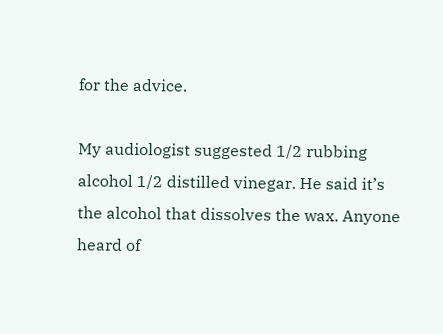for the advice.

My audiologist suggested 1/2 rubbing alcohol 1/2 distilled vinegar. He said it’s the alcohol that dissolves the wax. Anyone heard of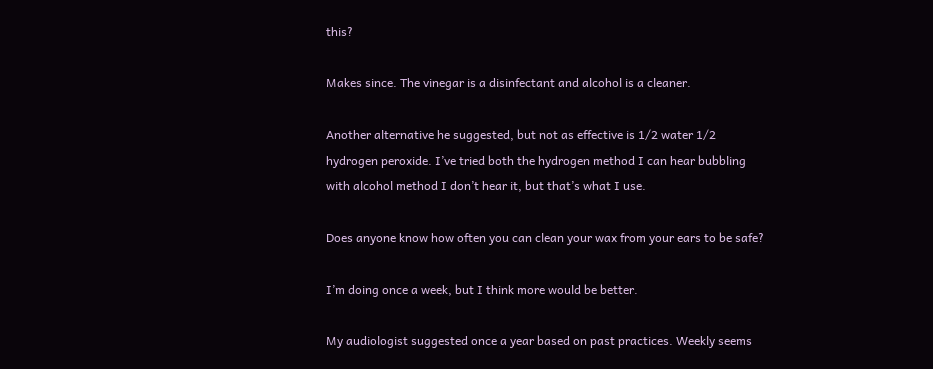this?

Makes since. The vinegar is a disinfectant and alcohol is a cleaner.

Another alternative he suggested, but not as effective is 1/2 water 1/2 hydrogen peroxide. I’ve tried both the hydrogen method I can hear bubbling with alcohol method I don’t hear it, but that’s what I use.

Does anyone know how often you can clean your wax from your ears to be safe?

I’m doing once a week, but I think more would be better.

My audiologist suggested once a year based on past practices. Weekly seems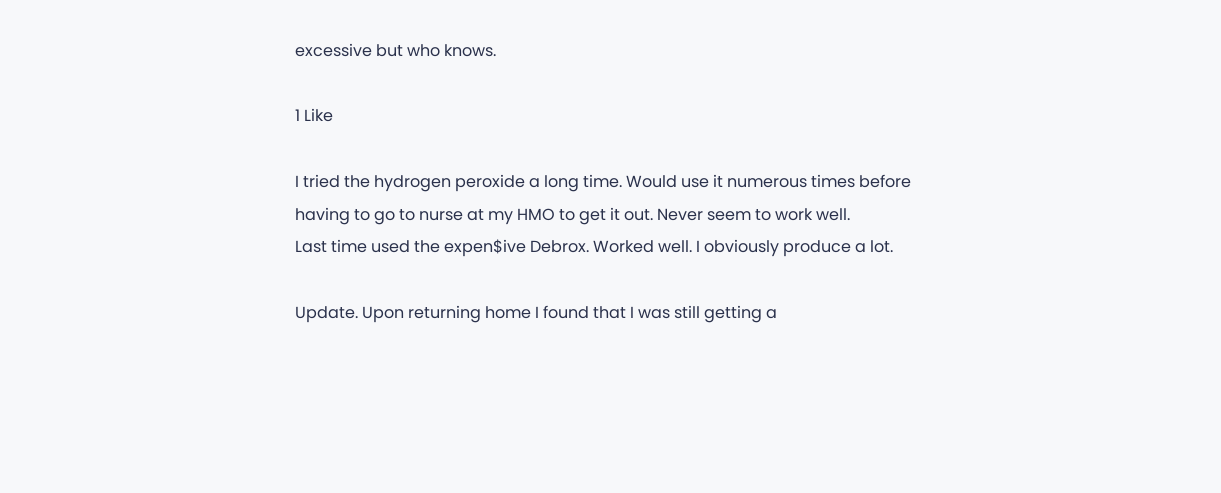excessive but who knows.

1 Like

I tried the hydrogen peroxide a long time. Would use it numerous times before having to go to nurse at my HMO to get it out. Never seem to work well.
Last time used the expen$ive Debrox. Worked well. I obviously produce a lot.

Update. Upon returning home I found that I was still getting a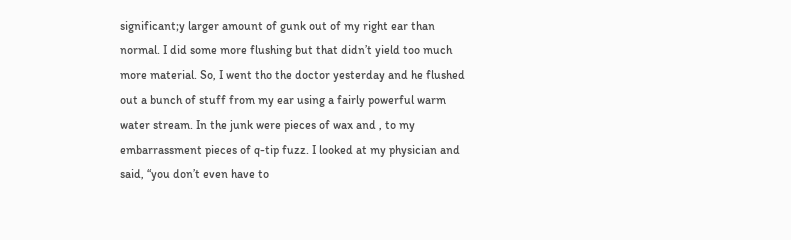significant;y larger amount of gunk out of my right ear than normal. I did some more flushing but that didn’t yield too much more material. So, I went tho the doctor yesterday and he flushed out a bunch of stuff from my ear using a fairly powerful warm water stream. In the junk were pieces of wax and , to my embarrassment pieces of q-tip fuzz. I looked at my physician and said, “you don’t even have to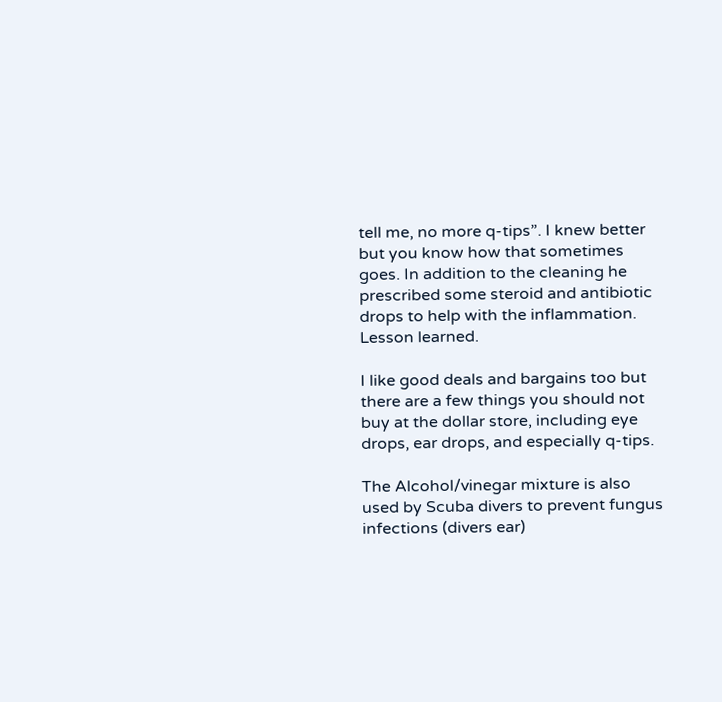tell me, no more q-tips”. I knew better but you know how that sometimes goes. In addition to the cleaning he prescribed some steroid and antibiotic drops to help with the inflammation. Lesson learned.

I like good deals and bargains too but there are a few things you should not buy at the dollar store, including eye drops, ear drops, and especially q-tips.

The Alcohol/vinegar mixture is also used by Scuba divers to prevent fungus infections (divers ear)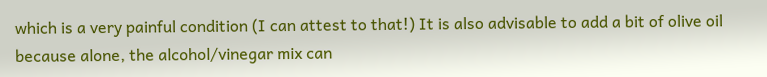which is a very painful condition (I can attest to that!) It is also advisable to add a bit of olive oil because alone, the alcohol/vinegar mix can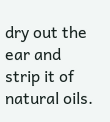dry out the ear and strip it of natural oils.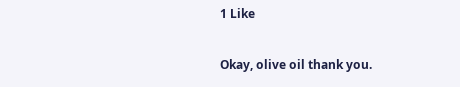1 Like

Okay, olive oil thank you.